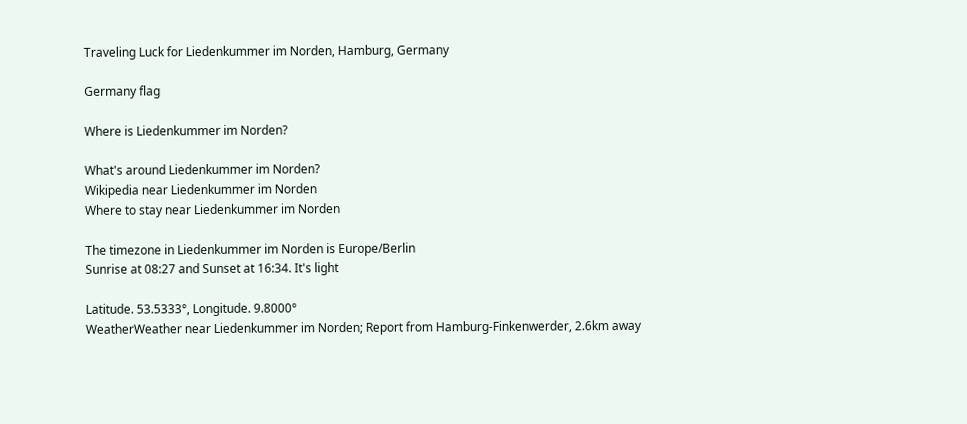Traveling Luck for Liedenkummer im Norden, Hamburg, Germany

Germany flag

Where is Liedenkummer im Norden?

What's around Liedenkummer im Norden?
Wikipedia near Liedenkummer im Norden
Where to stay near Liedenkummer im Norden

The timezone in Liedenkummer im Norden is Europe/Berlin
Sunrise at 08:27 and Sunset at 16:34. It's light

Latitude. 53.5333°, Longitude. 9.8000°
WeatherWeather near Liedenkummer im Norden; Report from Hamburg-Finkenwerder, 2.6km away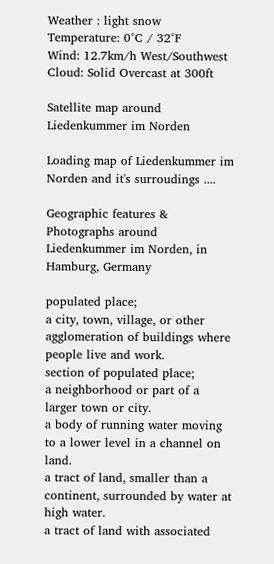Weather : light snow
Temperature: 0°C / 32°F
Wind: 12.7km/h West/Southwest
Cloud: Solid Overcast at 300ft

Satellite map around Liedenkummer im Norden

Loading map of Liedenkummer im Norden and it's surroudings ....

Geographic features & Photographs around Liedenkummer im Norden, in Hamburg, Germany

populated place;
a city, town, village, or other agglomeration of buildings where people live and work.
section of populated place;
a neighborhood or part of a larger town or city.
a body of running water moving to a lower level in a channel on land.
a tract of land, smaller than a continent, surrounded by water at high water.
a tract of land with associated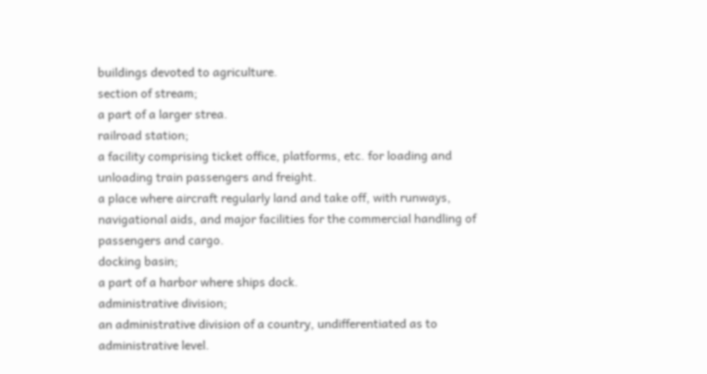buildings devoted to agriculture.
section of stream;
a part of a larger strea.
railroad station;
a facility comprising ticket office, platforms, etc. for loading and unloading train passengers and freight.
a place where aircraft regularly land and take off, with runways, navigational aids, and major facilities for the commercial handling of passengers and cargo.
docking basin;
a part of a harbor where ships dock.
administrative division;
an administrative division of a country, undifferentiated as to administrative level.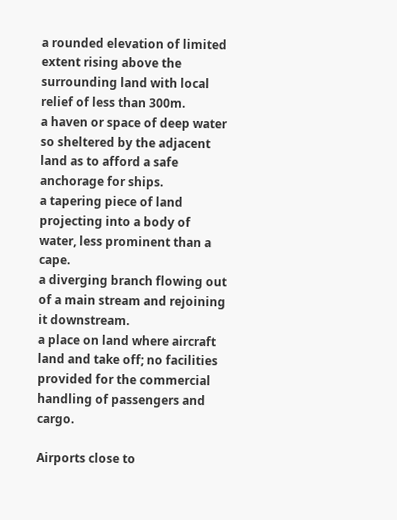a rounded elevation of limited extent rising above the surrounding land with local relief of less than 300m.
a haven or space of deep water so sheltered by the adjacent land as to afford a safe anchorage for ships.
a tapering piece of land projecting into a body of water, less prominent than a cape.
a diverging branch flowing out of a main stream and rejoining it downstream.
a place on land where aircraft land and take off; no facilities provided for the commercial handling of passengers and cargo.

Airports close to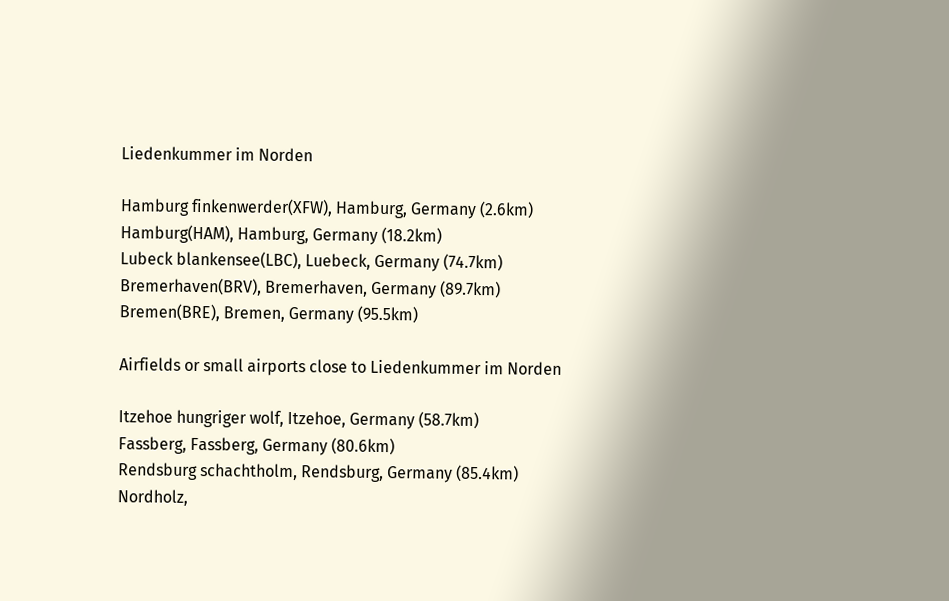Liedenkummer im Norden

Hamburg finkenwerder(XFW), Hamburg, Germany (2.6km)
Hamburg(HAM), Hamburg, Germany (18.2km)
Lubeck blankensee(LBC), Luebeck, Germany (74.7km)
Bremerhaven(BRV), Bremerhaven, Germany (89.7km)
Bremen(BRE), Bremen, Germany (95.5km)

Airfields or small airports close to Liedenkummer im Norden

Itzehoe hungriger wolf, Itzehoe, Germany (58.7km)
Fassberg, Fassberg, Germany (80.6km)
Rendsburg schachtholm, Rendsburg, Germany (85.4km)
Nordholz,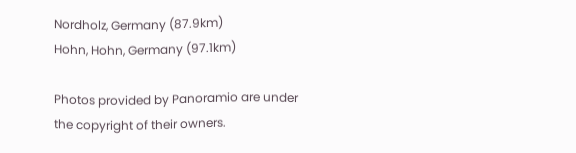Nordholz, Germany (87.9km)
Hohn, Hohn, Germany (97.1km)

Photos provided by Panoramio are under the copyright of their owners.